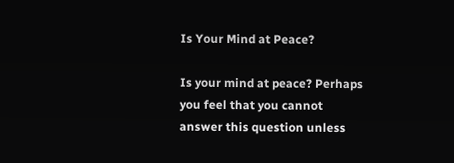Is Your Mind at Peace?

Is your mind at peace? Perhaps you feel that you cannot answer this question unless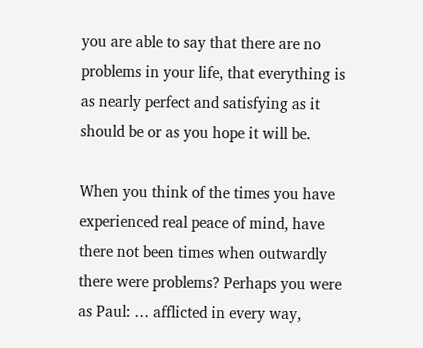you are able to say that there are no problems in your life, that everything is as nearly perfect and satisfying as it should be or as you hope it will be.

When you think of the times you have experienced real peace of mind, have there not been times when outwardly there were problems? Perhaps you were as Paul: … afflicted in every way,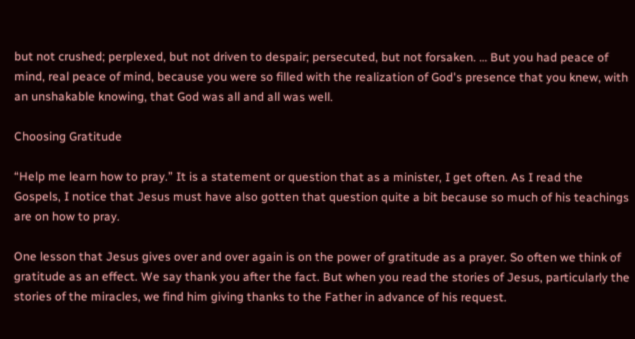but not crushed; perplexed, but not driven to despair; persecuted, but not forsaken. … But you had peace of mind, real peace of mind, because you were so filled with the realization of God's presence that you knew, with an unshakable knowing, that God was all and all was well.

Choosing Gratitude

“Help me learn how to pray.” It is a statement or question that as a minister, I get often. As I read the Gospels, I notice that Jesus must have also gotten that question quite a bit because so much of his teachings are on how to pray.

One lesson that Jesus gives over and over again is on the power of gratitude as a prayer. So often we think of gratitude as an effect. We say thank you after the fact. But when you read the stories of Jesus, particularly the stories of the miracles, we find him giving thanks to the Father in advance of his request.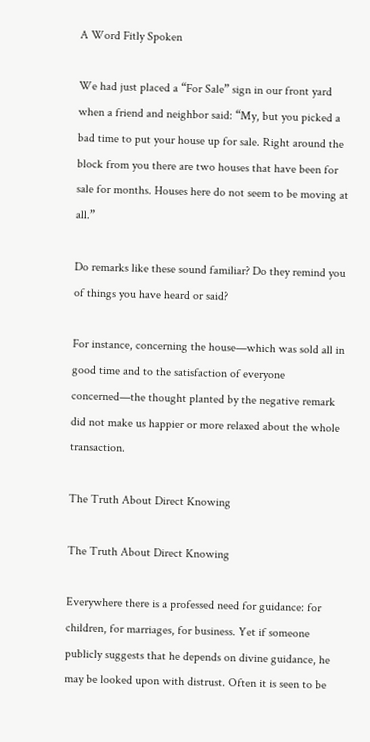A Word Fitly Spoken

We had just placed a “For Sale” sign in our front yard when a friend and neighbor said: “My, but you picked a bad time to put your house up for sale. Right around the block from you there are two houses that have been for sale for months. Houses here do not seem to be moving at all.”

Do remarks like these sound familiar? Do they remind you of things you have heard or said?

For instance, concerning the house—which was sold all in good time and to the satisfaction of everyone concerned—the thought planted by the negative remark did not make us happier or more relaxed about the whole transaction.

The Truth About Direct Knowing

The Truth About Direct Knowing

Everywhere there is a professed need for guidance: for children, for marriages, for business. Yet if someone publicly suggests that he depends on divine guidance, he may be looked upon with distrust. Often it is seen to be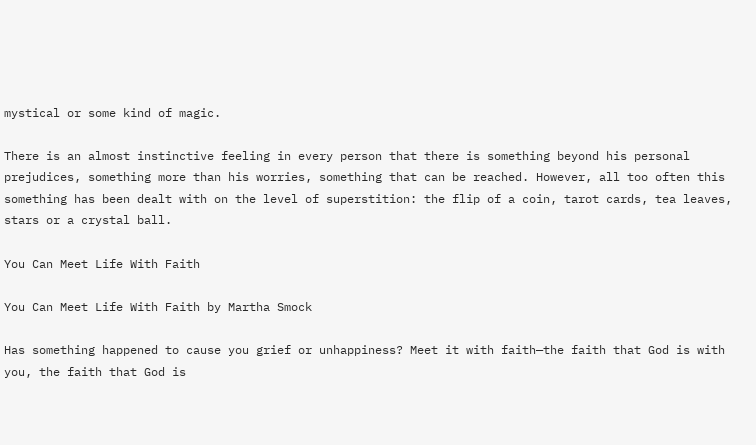mystical or some kind of magic.

There is an almost instinctive feeling in every person that there is something beyond his personal prejudices, something more than his worries, something that can be reached. However, all too often this something has been dealt with on the level of superstition: the flip of a coin, tarot cards, tea leaves, stars or a crystal ball.

You Can Meet Life With Faith

You Can Meet Life With Faith by Martha Smock

Has something happened to cause you grief or unhappiness? Meet it with faith—the faith that God is with you, the faith that God is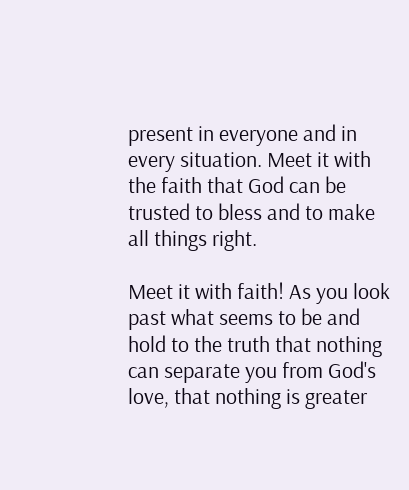present in everyone and in every situation. Meet it with the faith that God can be trusted to bless and to make all things right.

Meet it with faith! As you look past what seems to be and hold to the truth that nothing can separate you from God's love, that nothing is greater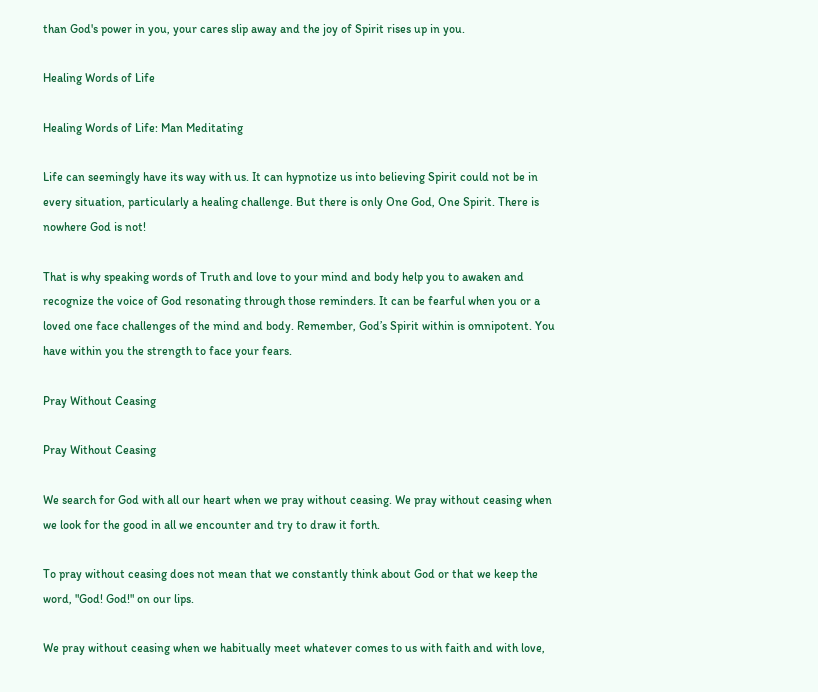than God's power in you, your cares slip away and the joy of Spirit rises up in you.

Healing Words of Life

Healing Words of Life: Man Meditating

Life can seemingly have its way with us. It can hypnotize us into believing Spirit could not be in every situation, particularly a healing challenge. But there is only One God, One Spirit. There is nowhere God is not!

That is why speaking words of Truth and love to your mind and body help you to awaken and recognize the voice of God resonating through those reminders. It can be fearful when you or a loved one face challenges of the mind and body. Remember, God’s Spirit within is omnipotent. You have within you the strength to face your fears.

Pray Without Ceasing

Pray Without Ceasing

We search for God with all our heart when we pray without ceasing. We pray without ceasing when we look for the good in all we encounter and try to draw it forth.

To pray without ceasing does not mean that we constantly think about God or that we keep the word, "God! God!" on our lips.

We pray without ceasing when we habitually meet whatever comes to us with faith and with love,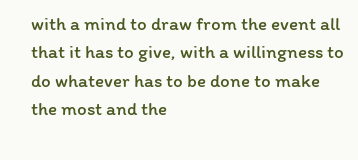with a mind to draw from the event all that it has to give, with a willingness to do whatever has to be done to make the most and the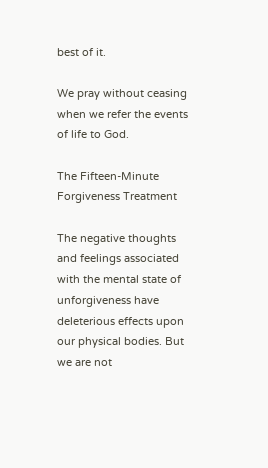best of it.

We pray without ceasing when we refer the events of life to God.

The Fifteen-Minute Forgiveness Treatment

The negative thoughts and feelings associated with the mental state of unforgiveness have deleterious effects upon our physical bodies. But we are not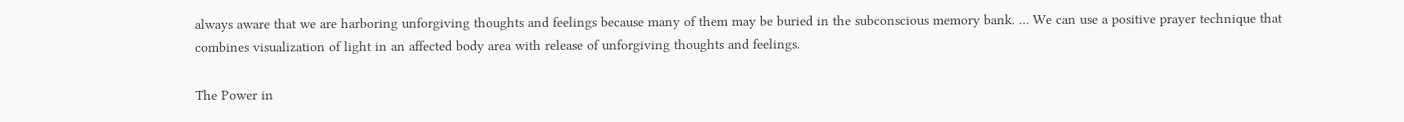always aware that we are harboring unforgiving thoughts and feelings because many of them may be buried in the subconscious memory bank. … We can use a positive prayer technique that combines visualization of light in an affected body area with release of unforgiving thoughts and feelings.

The Power in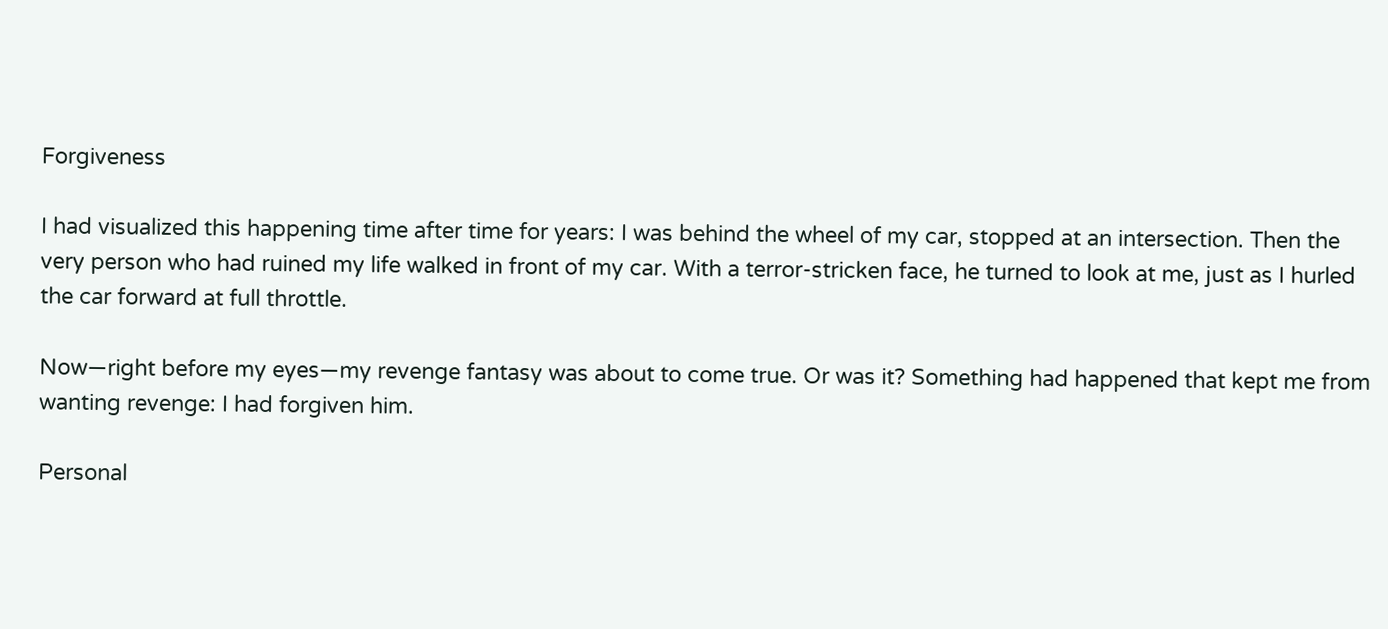Forgiveness

I had visualized this happening time after time for years: I was behind the wheel of my car, stopped at an intersection. Then the very person who had ruined my life walked in front of my car. With a terror-stricken face, he turned to look at me, just as I hurled the car forward at full throttle.

Now—right before my eyes—my revenge fantasy was about to come true. Or was it? Something had happened that kept me from wanting revenge: I had forgiven him.

Personal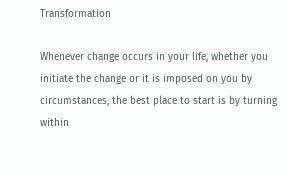Transformation

Whenever change occurs in your life, whether you initiate the change or it is imposed on you by circumstances, the best place to start is by turning within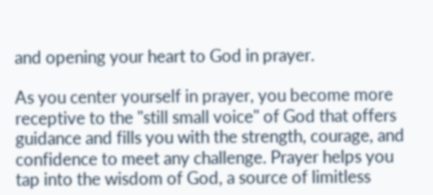and opening your heart to God in prayer.

As you center yourself in prayer, you become more receptive to the "still small voice" of God that offers guidance and fills you with the strength, courage, and confidence to meet any challenge. Prayer helps you tap into the wisdom of God, a source of limitless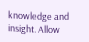knowledge and insight. Allow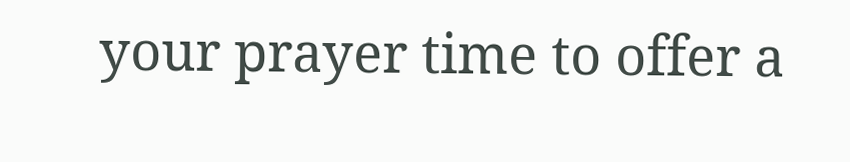your prayer time to offer a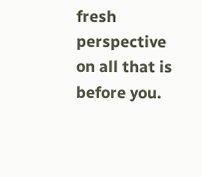fresh perspective on all that is before you.